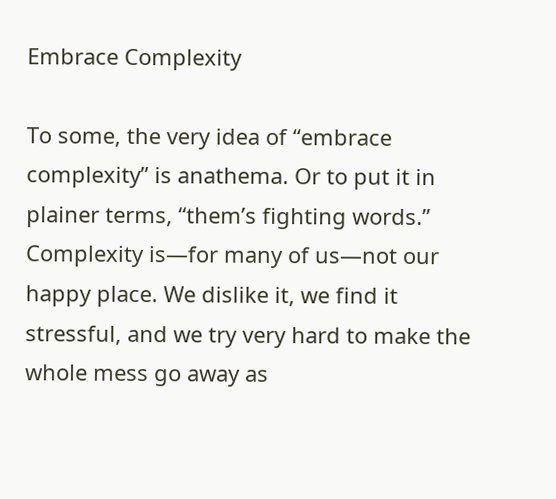Embrace Complexity

To some, the very idea of “embrace complexity” is anathema. Or to put it in plainer terms, “them’s fighting words.” Complexity is—for many of us—not our happy place. We dislike it, we find it stressful, and we try very hard to make the whole mess go away as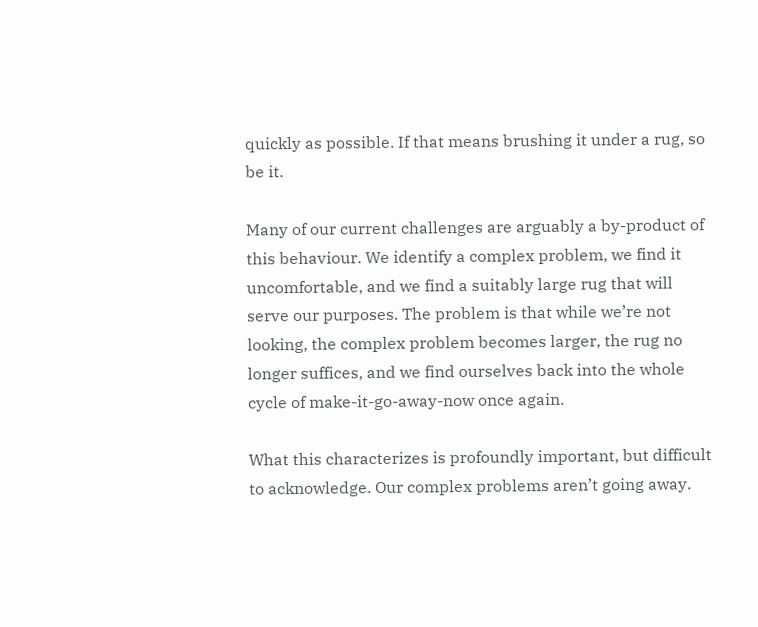quickly as possible. If that means brushing it under a rug, so be it.

Many of our current challenges are arguably a by-product of this behaviour. We identify a complex problem, we find it uncomfortable, and we find a suitably large rug that will serve our purposes. The problem is that while we’re not looking, the complex problem becomes larger, the rug no longer suffices, and we find ourselves back into the whole cycle of make-it-go-away-now once again.

What this characterizes is profoundly important, but difficult to acknowledge. Our complex problems aren’t going away.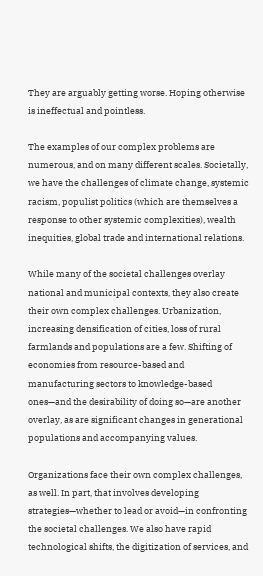They are arguably getting worse. Hoping otherwise is ineffectual and pointless.

The examples of our complex problems are numerous, and on many different scales. Societally, we have the challenges of climate change, systemic racism, populist politics (which are themselves a response to other systemic complexities), wealth inequities, global trade and international relations.

While many of the societal challenges overlay national and municipal contexts, they also create their own complex challenges. Urbanization, increasing densification of cities, loss of rural farmlands and populations are a few. Shifting of economies from resource-based and manufacturing sectors to knowledge-based ones—and the desirability of doing so—are another overlay, as are significant changes in generational populations and accompanying values.

Organizations face their own complex challenges, as well. In part, that involves developing strategies—whether to lead or avoid—in confronting the societal challenges. We also have rapid technological shifts, the digitization of services, and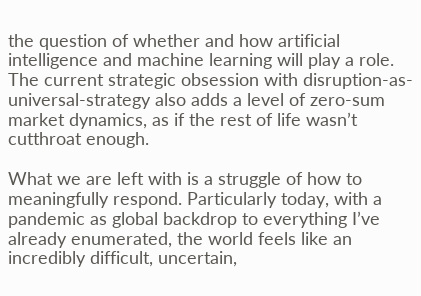the question of whether and how artificial intelligence and machine learning will play a role. The current strategic obsession with disruption-as-universal-strategy also adds a level of zero-sum market dynamics, as if the rest of life wasn’t cutthroat enough.

What we are left with is a struggle of how to meaningfully respond. Particularly today, with a pandemic as global backdrop to everything I’ve already enumerated, the world feels like an incredibly difficult, uncertain,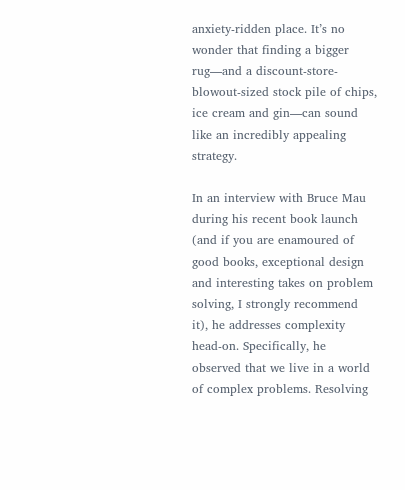anxiety-ridden place. It’s no wonder that finding a bigger rug—and a discount-store-blowout-sized stock pile of chips, ice cream and gin—can sound like an incredibly appealing strategy.

In an interview with Bruce Mau during his recent book launch (and if you are enamoured of good books, exceptional design and interesting takes on problem solving, I strongly recommend it), he addresses complexity head-on. Specifically, he observed that we live in a world of complex problems. Resolving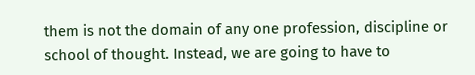them is not the domain of any one profession, discipline or school of thought. Instead, we are going to have to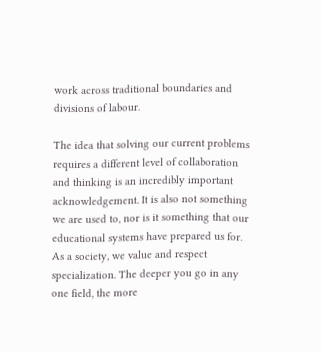work across traditional boundaries and divisions of labour.

The idea that solving our current problems requires a different level of collaboration and thinking is an incredibly important acknowledgement. It is also not something we are used to, nor is it something that our educational systems have prepared us for. As a society, we value and respect specialization. The deeper you go in any one field, the more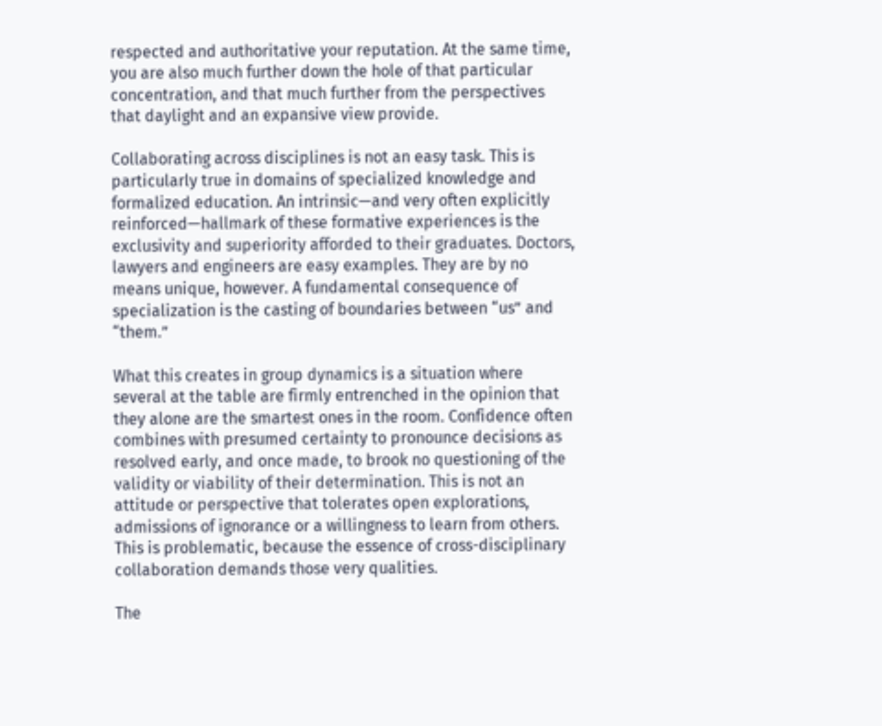respected and authoritative your reputation. At the same time, you are also much further down the hole of that particular concentration, and that much further from the perspectives that daylight and an expansive view provide.

Collaborating across disciplines is not an easy task. This is particularly true in domains of specialized knowledge and formalized education. An intrinsic—and very often explicitly reinforced—hallmark of these formative experiences is the exclusivity and superiority afforded to their graduates. Doctors, lawyers and engineers are easy examples. They are by no means unique, however. A fundamental consequence of specialization is the casting of boundaries between “us” and “them.”

What this creates in group dynamics is a situation where several at the table are firmly entrenched in the opinion that they alone are the smartest ones in the room. Confidence often combines with presumed certainty to pronounce decisions as resolved early, and once made, to brook no questioning of the validity or viability of their determination. This is not an attitude or perspective that tolerates open explorations, admissions of ignorance or a willingness to learn from others. This is problematic, because the essence of cross-disciplinary collaboration demands those very qualities.

The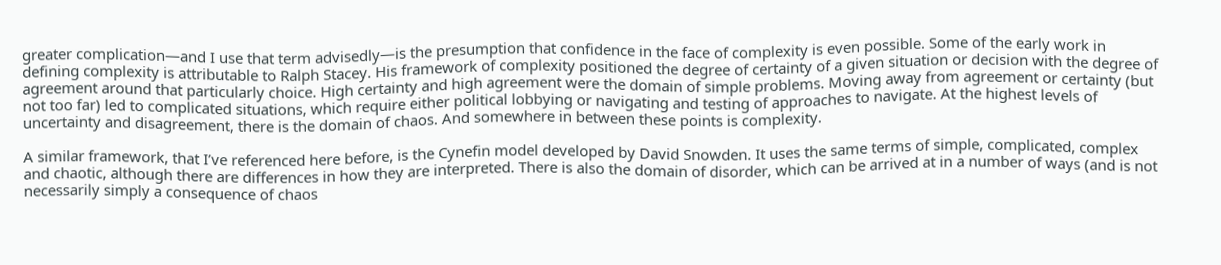greater complication—and I use that term advisedly—is the presumption that confidence in the face of complexity is even possible. Some of the early work in defining complexity is attributable to Ralph Stacey. His framework of complexity positioned the degree of certainty of a given situation or decision with the degree of agreement around that particularly choice. High certainty and high agreement were the domain of simple problems. Moving away from agreement or certainty (but not too far) led to complicated situations, which require either political lobbying or navigating and testing of approaches to navigate. At the highest levels of uncertainty and disagreement, there is the domain of chaos. And somewhere in between these points is complexity.

A similar framework, that I’ve referenced here before, is the Cynefin model developed by David Snowden. It uses the same terms of simple, complicated, complex and chaotic, although there are differences in how they are interpreted. There is also the domain of disorder, which can be arrived at in a number of ways (and is not necessarily simply a consequence of chaos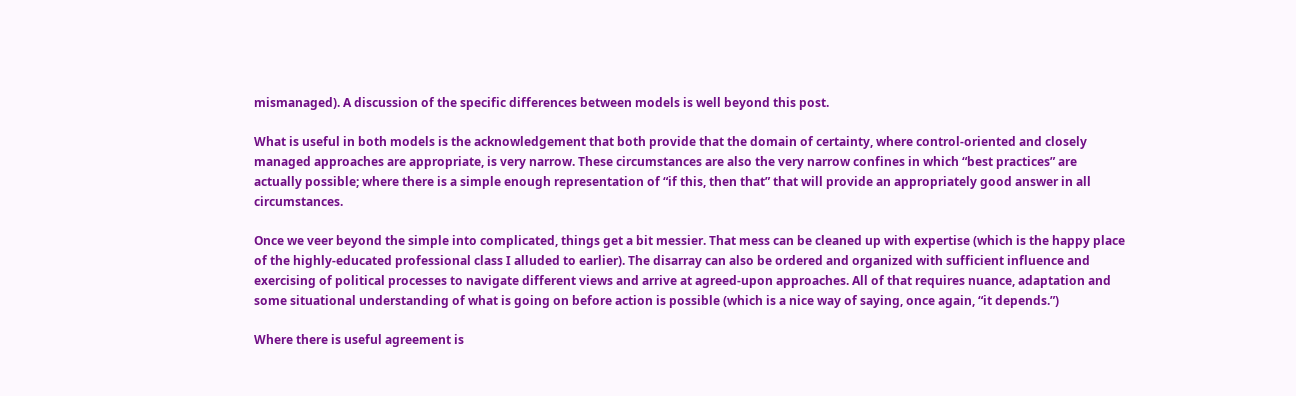mismanaged). A discussion of the specific differences between models is well beyond this post.

What is useful in both models is the acknowledgement that both provide that the domain of certainty, where control-oriented and closely managed approaches are appropriate, is very narrow. These circumstances are also the very narrow confines in which “best practices” are actually possible; where there is a simple enough representation of “if this, then that” that will provide an appropriately good answer in all circumstances.

Once we veer beyond the simple into complicated, things get a bit messier. That mess can be cleaned up with expertise (which is the happy place of the highly-educated professional class I alluded to earlier). The disarray can also be ordered and organized with sufficient influence and exercising of political processes to navigate different views and arrive at agreed-upon approaches. All of that requires nuance, adaptation and some situational understanding of what is going on before action is possible (which is a nice way of saying, once again, “it depends.”)

Where there is useful agreement is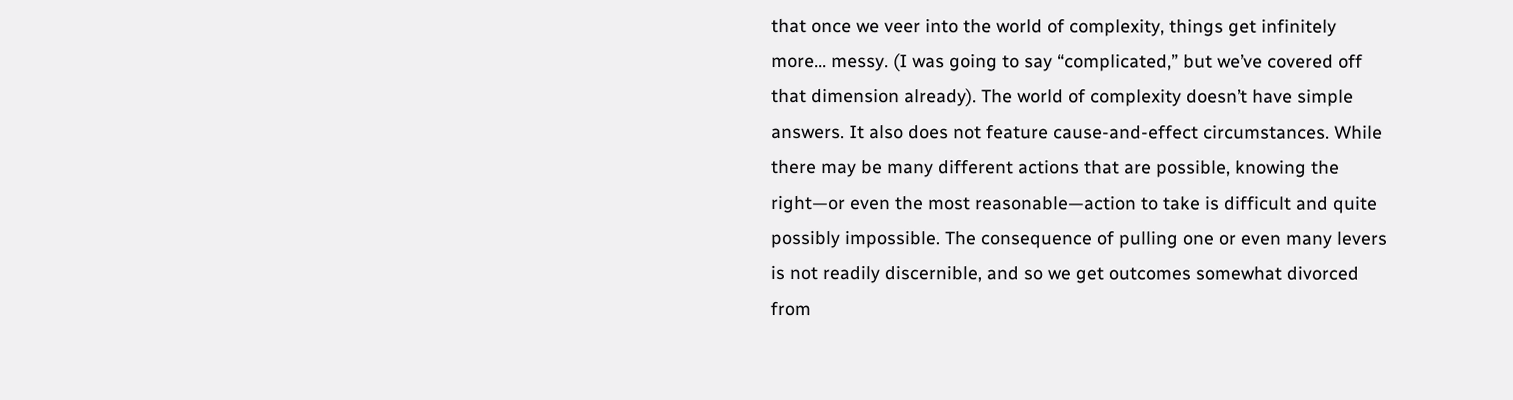that once we veer into the world of complexity, things get infinitely more… messy. (I was going to say “complicated,” but we’ve covered off that dimension already). The world of complexity doesn’t have simple answers. It also does not feature cause-and-effect circumstances. While there may be many different actions that are possible, knowing the right—or even the most reasonable—action to take is difficult and quite possibly impossible. The consequence of pulling one or even many levers is not readily discernible, and so we get outcomes somewhat divorced from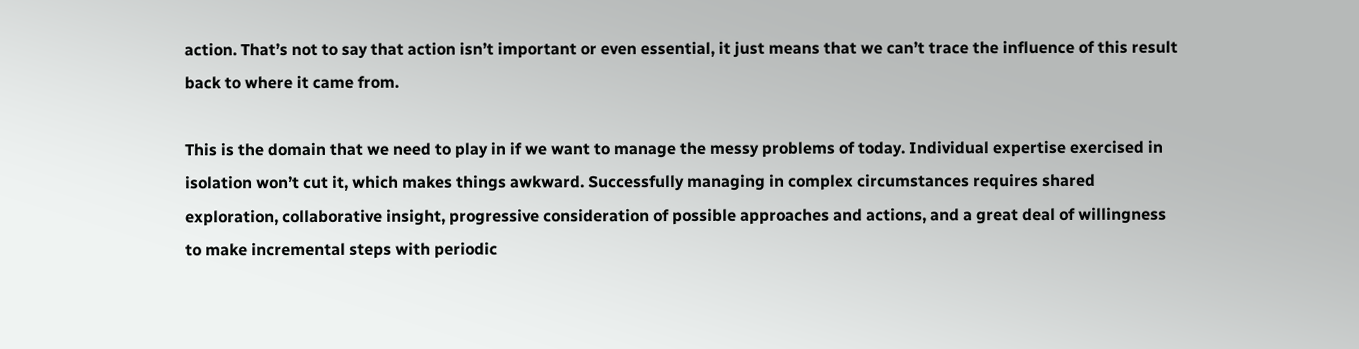action. That’s not to say that action isn’t important or even essential, it just means that we can’t trace the influence of this result back to where it came from.

This is the domain that we need to play in if we want to manage the messy problems of today. Individual expertise exercised in isolation won’t cut it, which makes things awkward. Successfully managing in complex circumstances requires shared exploration, collaborative insight, progressive consideration of possible approaches and actions, and a great deal of willingness to make incremental steps with periodic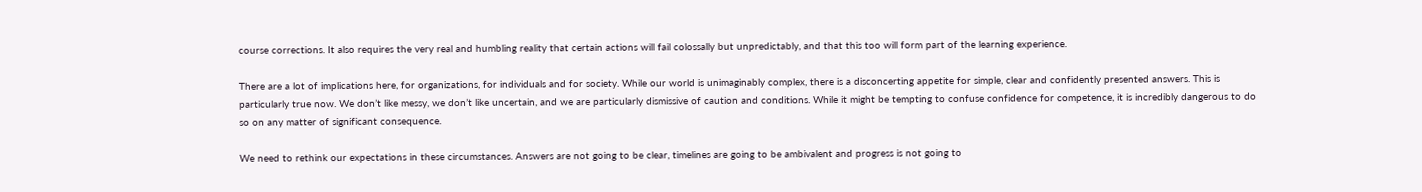course corrections. It also requires the very real and humbling reality that certain actions will fail colossally but unpredictably, and that this too will form part of the learning experience.

There are a lot of implications here, for organizations, for individuals and for society. While our world is unimaginably complex, there is a disconcerting appetite for simple, clear and confidently presented answers. This is particularly true now. We don’t like messy, we don’t like uncertain, and we are particularly dismissive of caution and conditions. While it might be tempting to confuse confidence for competence, it is incredibly dangerous to do so on any matter of significant consequence.

We need to rethink our expectations in these circumstances. Answers are not going to be clear, timelines are going to be ambivalent and progress is not going to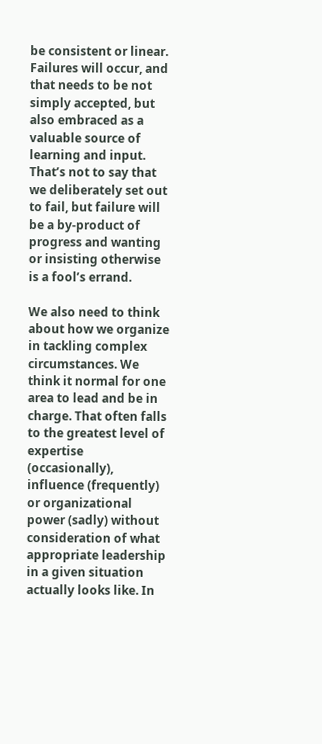be consistent or linear. Failures will occur, and that needs to be not simply accepted, but also embraced as a valuable source of learning and input. That’s not to say that we deliberately set out to fail, but failure will be a by-product of progress and wanting or insisting otherwise is a fool’s errand.

We also need to think about how we organize in tackling complex circumstances. We think it normal for one area to lead and be in charge. That often falls to the greatest level of expertise (occasionally), influence (frequently) or organizational power (sadly) without consideration of what appropriate leadership in a given situation actually looks like. In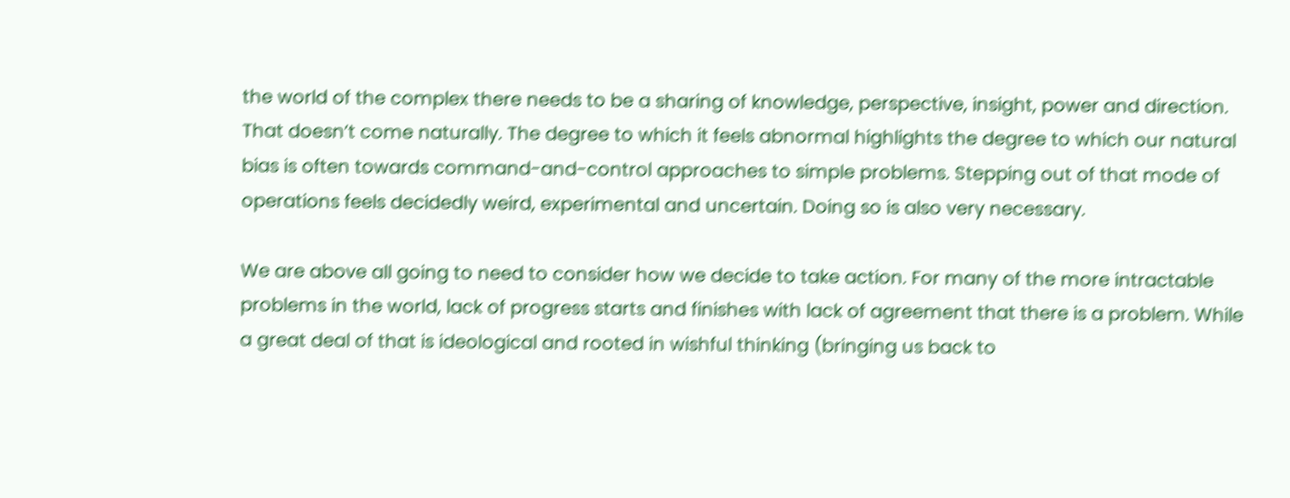the world of the complex there needs to be a sharing of knowledge, perspective, insight, power and direction. That doesn’t come naturally. The degree to which it feels abnormal highlights the degree to which our natural bias is often towards command-and-control approaches to simple problems. Stepping out of that mode of operations feels decidedly weird, experimental and uncertain. Doing so is also very necessary.

We are above all going to need to consider how we decide to take action. For many of the more intractable problems in the world, lack of progress starts and finishes with lack of agreement that there is a problem. While a great deal of that is ideological and rooted in wishful thinking (bringing us back to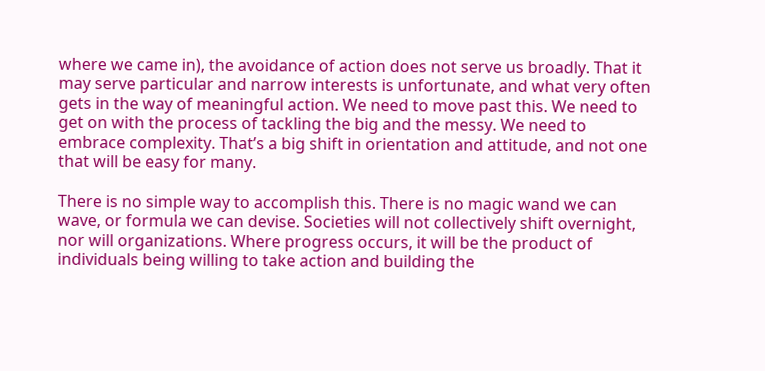where we came in), the avoidance of action does not serve us broadly. That it may serve particular and narrow interests is unfortunate, and what very often gets in the way of meaningful action. We need to move past this. We need to get on with the process of tackling the big and the messy. We need to embrace complexity. That’s a big shift in orientation and attitude, and not one that will be easy for many.

There is no simple way to accomplish this. There is no magic wand we can wave, or formula we can devise. Societies will not collectively shift overnight, nor will organizations. Where progress occurs, it will be the product of individuals being willing to take action and building the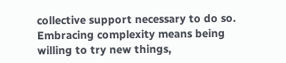collective support necessary to do so. Embracing complexity means being willing to try new things,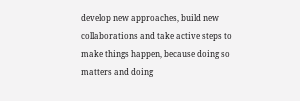develop new approaches, build new collaborations and take active steps to make things happen, because doing so matters and doing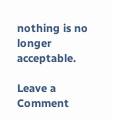nothing is no longer acceptable.

Leave a Comment